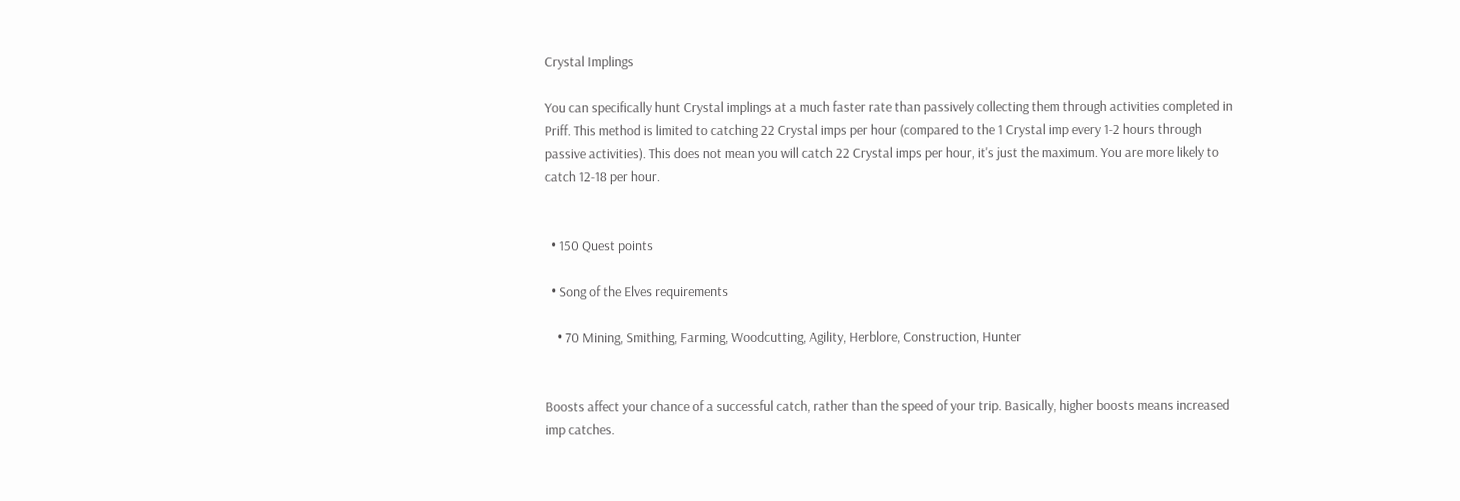Crystal Implings

You can specifically hunt Crystal implings at a much faster rate than passively collecting them through activities completed in Priff. This method is limited to catching 22 Crystal imps per hour (compared to the 1 Crystal imp every 1-2 hours through passive activities). This does not mean you will catch 22 Crystal imps per hour, it's just the maximum. You are more likely to catch 12-18 per hour.


  • 150 Quest points

  • Song of the Elves requirements

    • 70 Mining, Smithing, Farming, Woodcutting, Agility, Herblore, Construction, Hunter


Boosts affect your chance of a successful catch, rather than the speed of your trip. Basically, higher boosts means increased imp catches.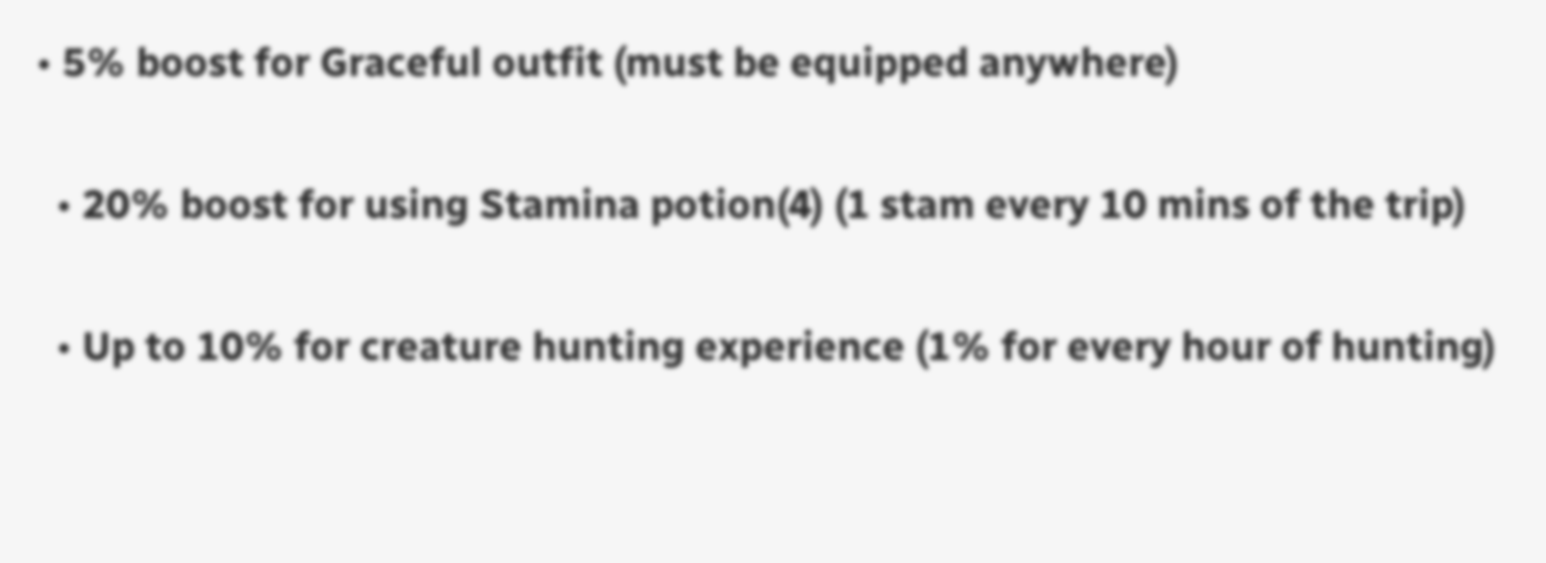• 5% boost for Graceful outfit (must be equipped anywhere)

  • 20% boost for using Stamina potion(4) (1 stam every 10 mins of the trip)

  • Up to 10% for creature hunting experience (1% for every hour of hunting)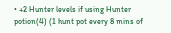• +2 Hunter levels if using Hunter potion(4) (1 hunt pot every 8 mins of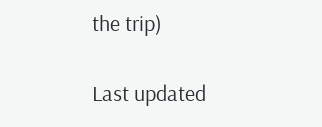the trip)

Last updated